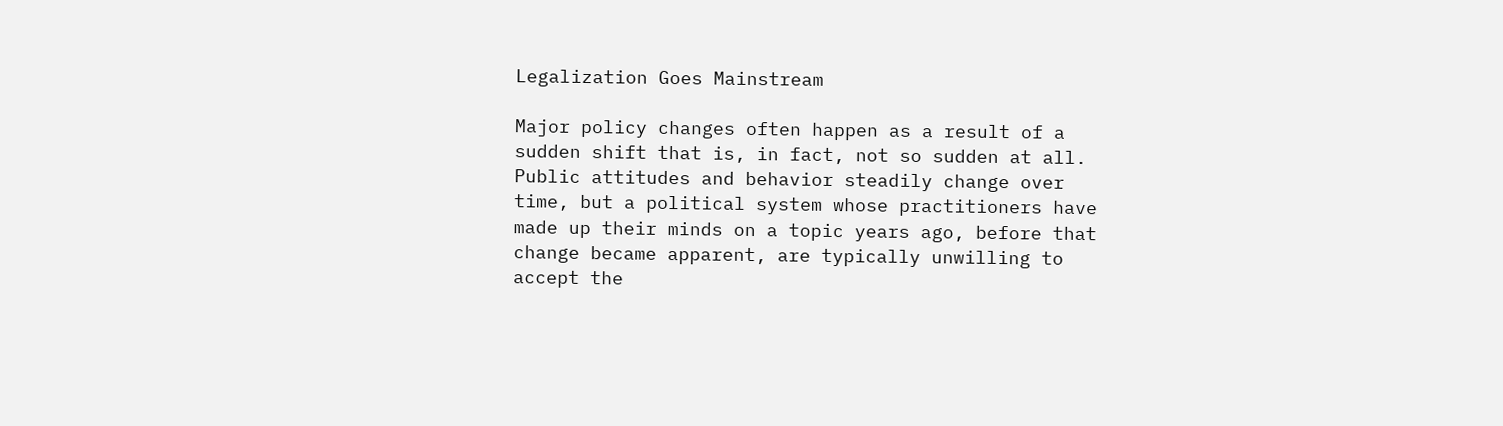Legalization Goes Mainstream

Major policy changes often happen as a result of a sudden shift that is, in fact, not so sudden at all. Public attitudes and behavior steadily change over time, but a political system whose practitioners have made up their minds on a topic years ago, before that change became apparent, are typically unwilling to accept the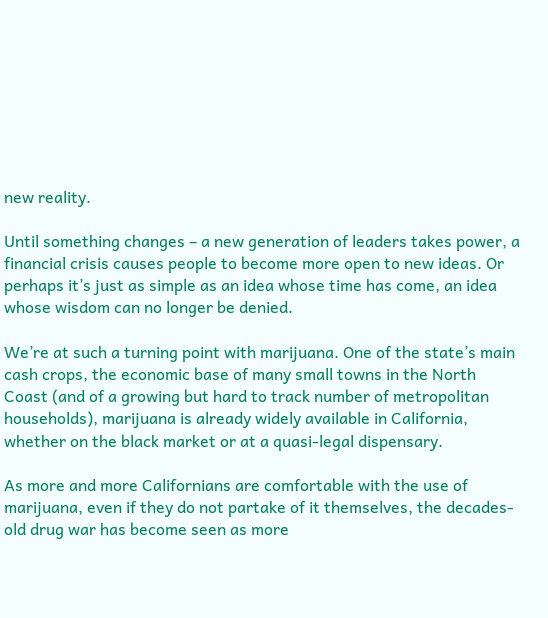new reality.

Until something changes – a new generation of leaders takes power, a financial crisis causes people to become more open to new ideas. Or perhaps it’s just as simple as an idea whose time has come, an idea whose wisdom can no longer be denied.

We’re at such a turning point with marijuana. One of the state’s main cash crops, the economic base of many small towns in the North Coast (and of a growing but hard to track number of metropolitan households), marijuana is already widely available in California, whether on the black market or at a quasi-legal dispensary.

As more and more Californians are comfortable with the use of marijuana, even if they do not partake of it themselves, the decades-old drug war has become seen as more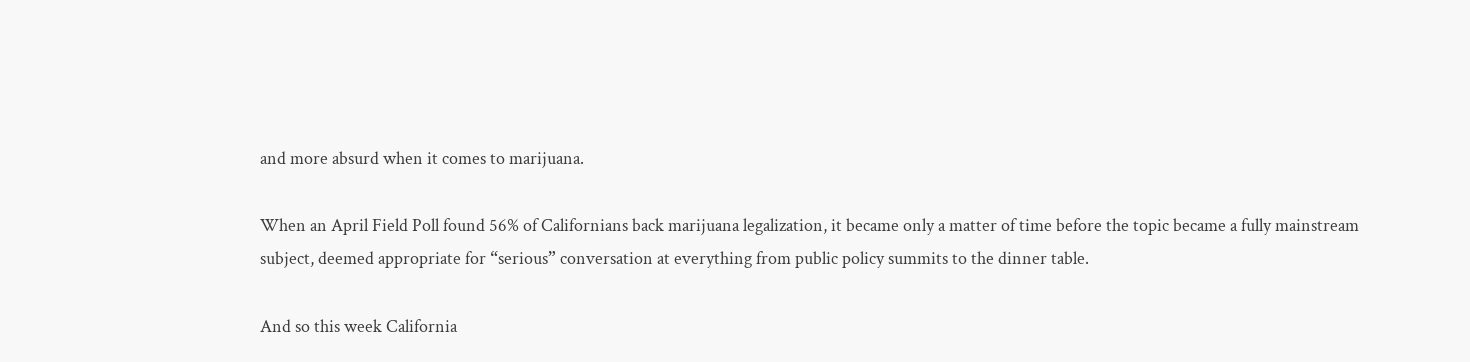and more absurd when it comes to marijuana.

When an April Field Poll found 56% of Californians back marijuana legalization, it became only a matter of time before the topic became a fully mainstream subject, deemed appropriate for “serious” conversation at everything from public policy summits to the dinner table.

And so this week California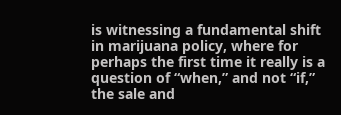is witnessing a fundamental shift in marijuana policy, where for perhaps the first time it really is a question of “when,” and not “if,” the sale and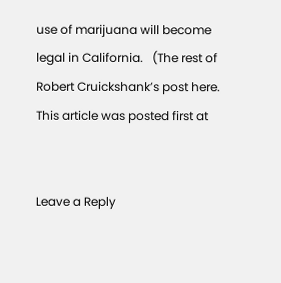use of marijuana will become legal in California.   (The rest of Robert Cruickshank’s post here. This article was posted first at


Leave a Reply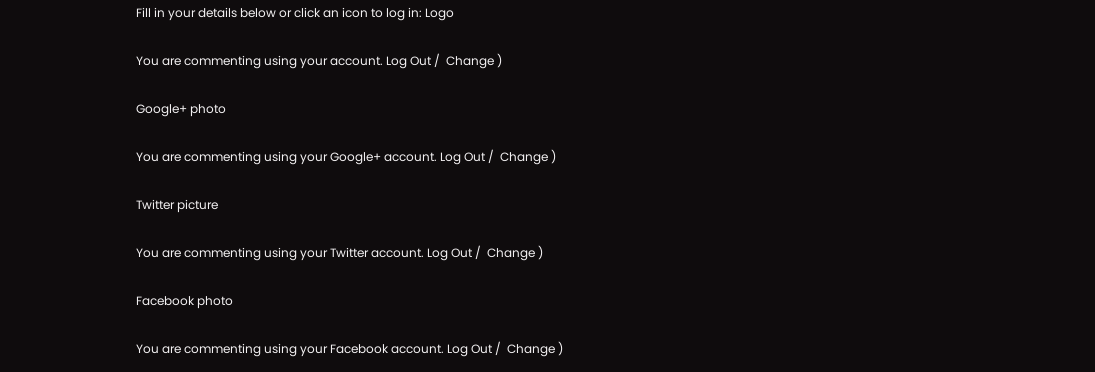Fill in your details below or click an icon to log in: Logo

You are commenting using your account. Log Out /  Change )

Google+ photo

You are commenting using your Google+ account. Log Out /  Change )

Twitter picture

You are commenting using your Twitter account. Log Out /  Change )

Facebook photo

You are commenting using your Facebook account. Log Out /  Change )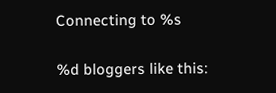Connecting to %s

%d bloggers like this: